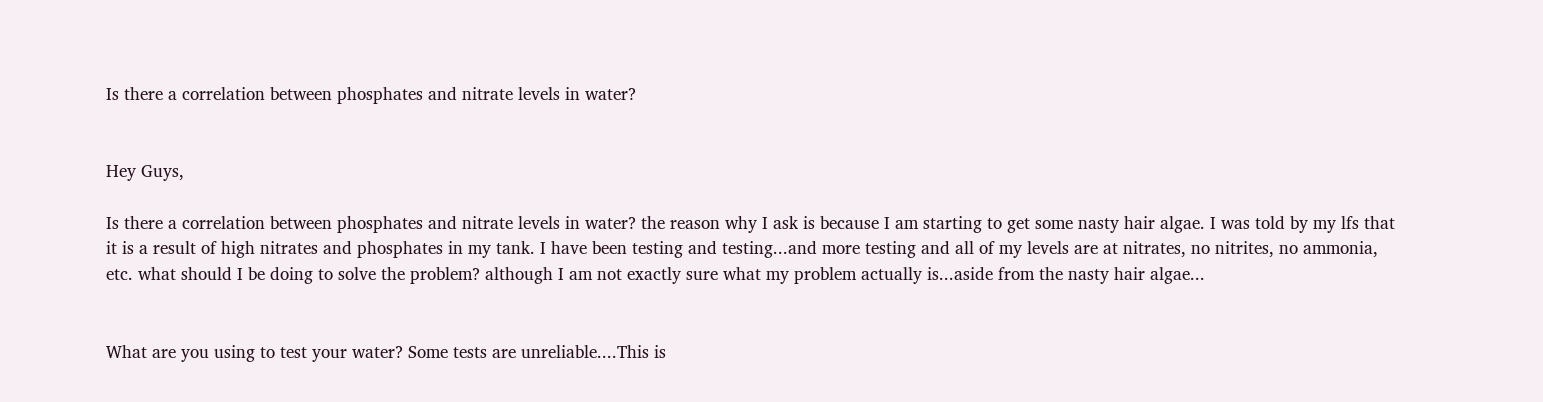Is there a correlation between phosphates and nitrate levels in water?


Hey Guys,

Is there a correlation between phosphates and nitrate levels in water? the reason why I ask is because I am starting to get some nasty hair algae. I was told by my lfs that it is a result of high nitrates and phosphates in my tank. I have been testing and testing...and more testing and all of my levels are at nitrates, no nitrites, no ammonia, etc. what should I be doing to solve the problem? although I am not exactly sure what my problem actually is...aside from the nasty hair algae...


What are you using to test your water? Some tests are unreliable....This is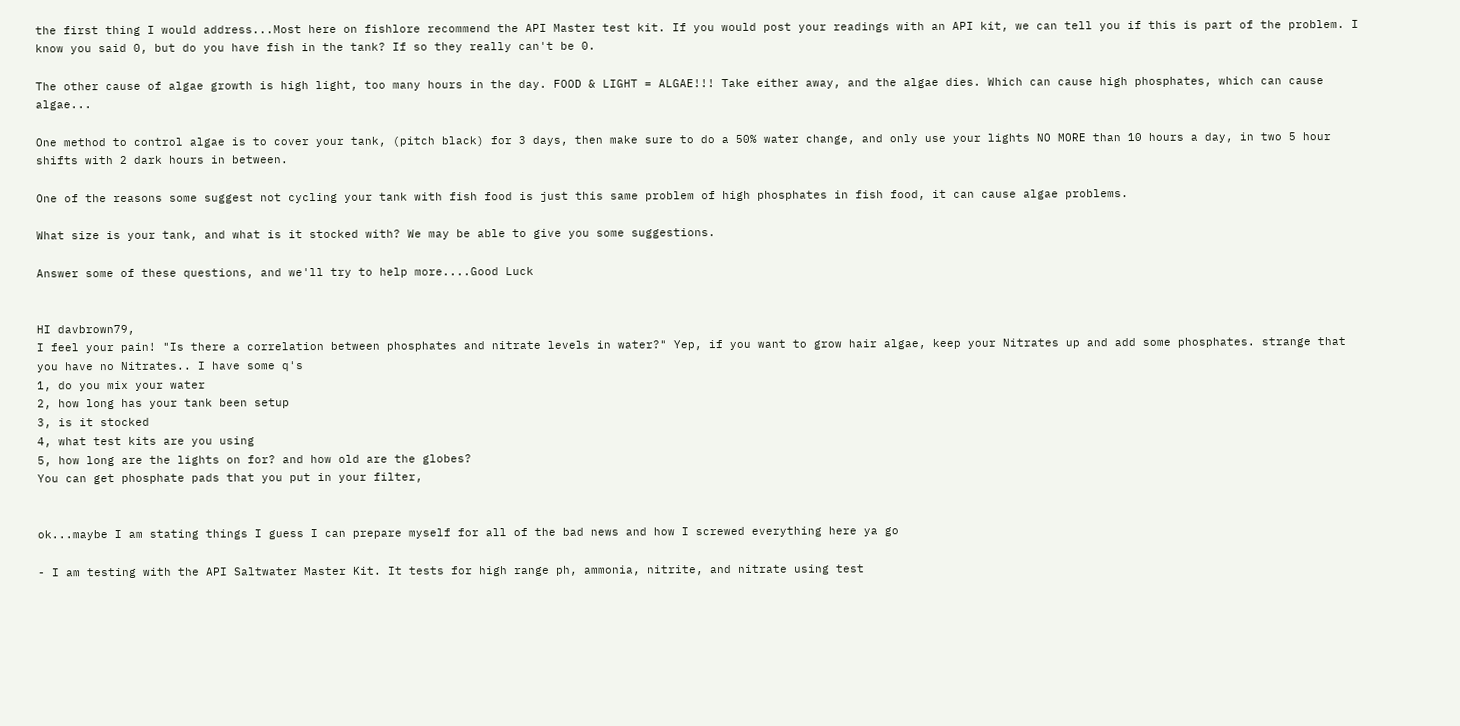the first thing I would address...Most here on fishlore recommend the API Master test kit. If you would post your readings with an API kit, we can tell you if this is part of the problem. I know you said 0, but do you have fish in the tank? If so they really can't be 0.

The other cause of algae growth is high light, too many hours in the day. FOOD & LIGHT = ALGAE!!! Take either away, and the algae dies. Which can cause high phosphates, which can cause algae...

One method to control algae is to cover your tank, (pitch black) for 3 days, then make sure to do a 50% water change, and only use your lights NO MORE than 10 hours a day, in two 5 hour shifts with 2 dark hours in between.

One of the reasons some suggest not cycling your tank with fish food is just this same problem of high phosphates in fish food, it can cause algae problems.

What size is your tank, and what is it stocked with? We may be able to give you some suggestions.

Answer some of these questions, and we'll try to help more....Good Luck


HI davbrown79,
I feel your pain! "Is there a correlation between phosphates and nitrate levels in water?" Yep, if you want to grow hair algae, keep your Nitrates up and add some phosphates. strange that you have no Nitrates.. I have some q's
1, do you mix your water
2, how long has your tank been setup
3, is it stocked
4, what test kits are you using
5, how long are the lights on for? and how old are the globes?
You can get phosphate pads that you put in your filter,


ok...maybe I am stating things I guess I can prepare myself for all of the bad news and how I screwed everything here ya go

- I am testing with the API Saltwater Master Kit. It tests for high range ph, ammonia, nitrite, and nitrate using test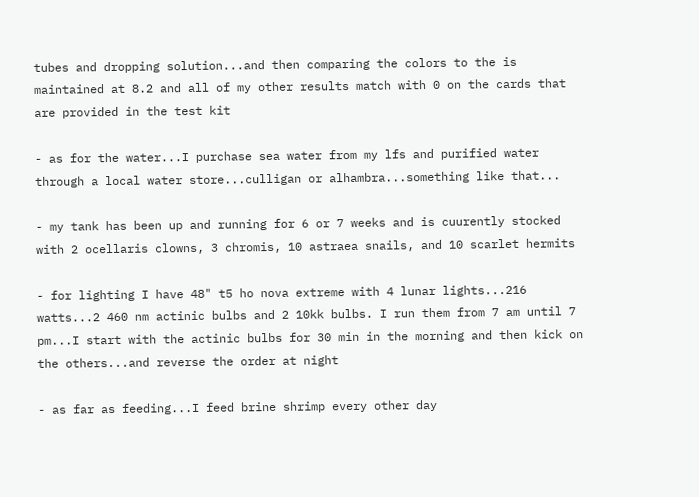tubes and dropping solution...and then comparing the colors to the is maintained at 8.2 and all of my other results match with 0 on the cards that are provided in the test kit

- as for the water...I purchase sea water from my lfs and purified water through a local water store...culligan or alhambra...something like that...

- my tank has been up and running for 6 or 7 weeks and is cuurently stocked with 2 ocellaris clowns, 3 chromis, 10 astraea snails, and 10 scarlet hermits

- for lighting I have 48" t5 ho nova extreme with 4 lunar lights...216 watts...2 460 nm actinic bulbs and 2 10kk bulbs. I run them from 7 am until 7 pm...I start with the actinic bulbs for 30 min in the morning and then kick on the others...and reverse the order at night

- as far as feeding...I feed brine shrimp every other day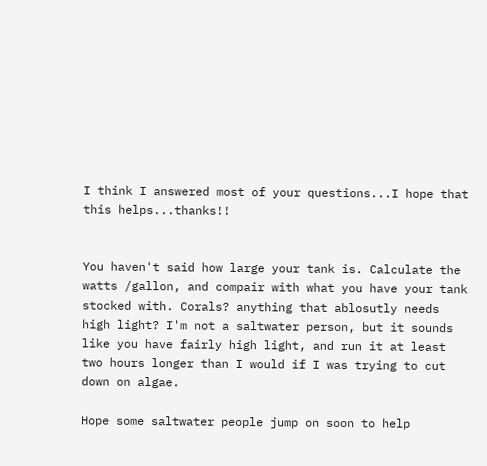I think I answered most of your questions...I hope that this helps...thanks!!


You haven't said how large your tank is. Calculate the watts /gallon, and compair with what you have your tank stocked with. Corals? anything that ablosutly needs high light? I'm not a saltwater person, but it sounds like you have fairly high light, and run it at least two hours longer than I would if I was trying to cut down on algae.

Hope some saltwater people jump on soon to help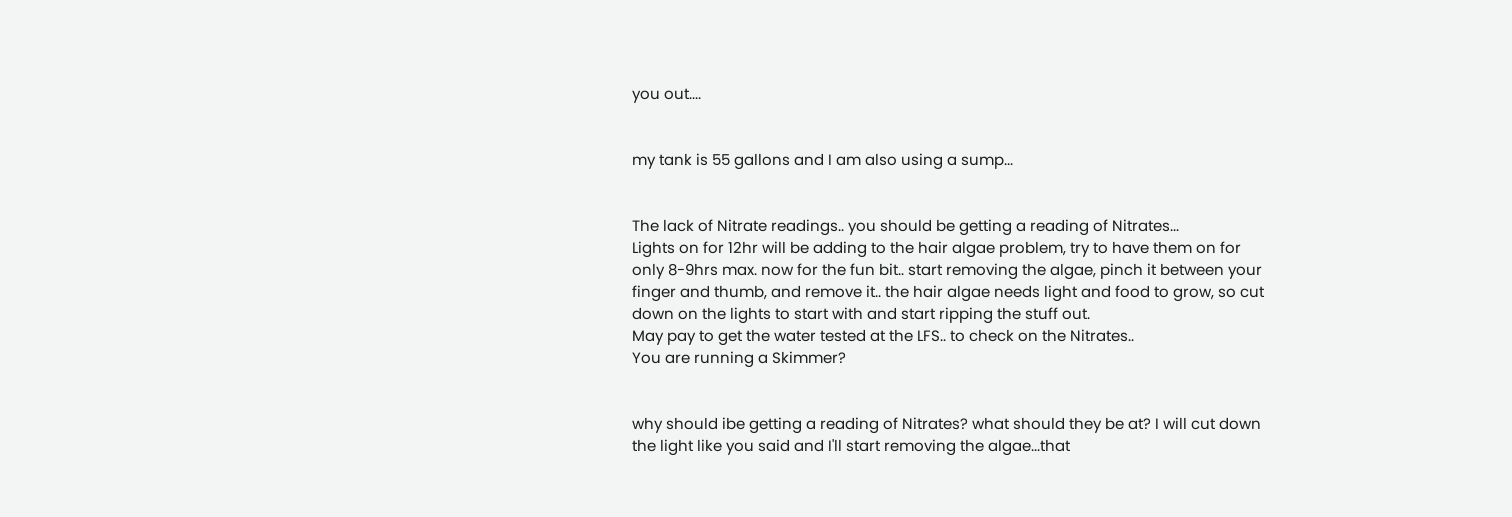you out....


my tank is 55 gallons and I am also using a sump...


The lack of Nitrate readings.. you should be getting a reading of Nitrates...
Lights on for 12hr will be adding to the hair algae problem, try to have them on for only 8-9hrs max. now for the fun bit.. start removing the algae, pinch it between your finger and thumb, and remove it.. the hair algae needs light and food to grow, so cut down on the lights to start with and start ripping the stuff out.
May pay to get the water tested at the LFS.. to check on the Nitrates..
You are running a Skimmer?


why should ibe getting a reading of Nitrates? what should they be at? I will cut down the light like you said and I'll start removing the algae...that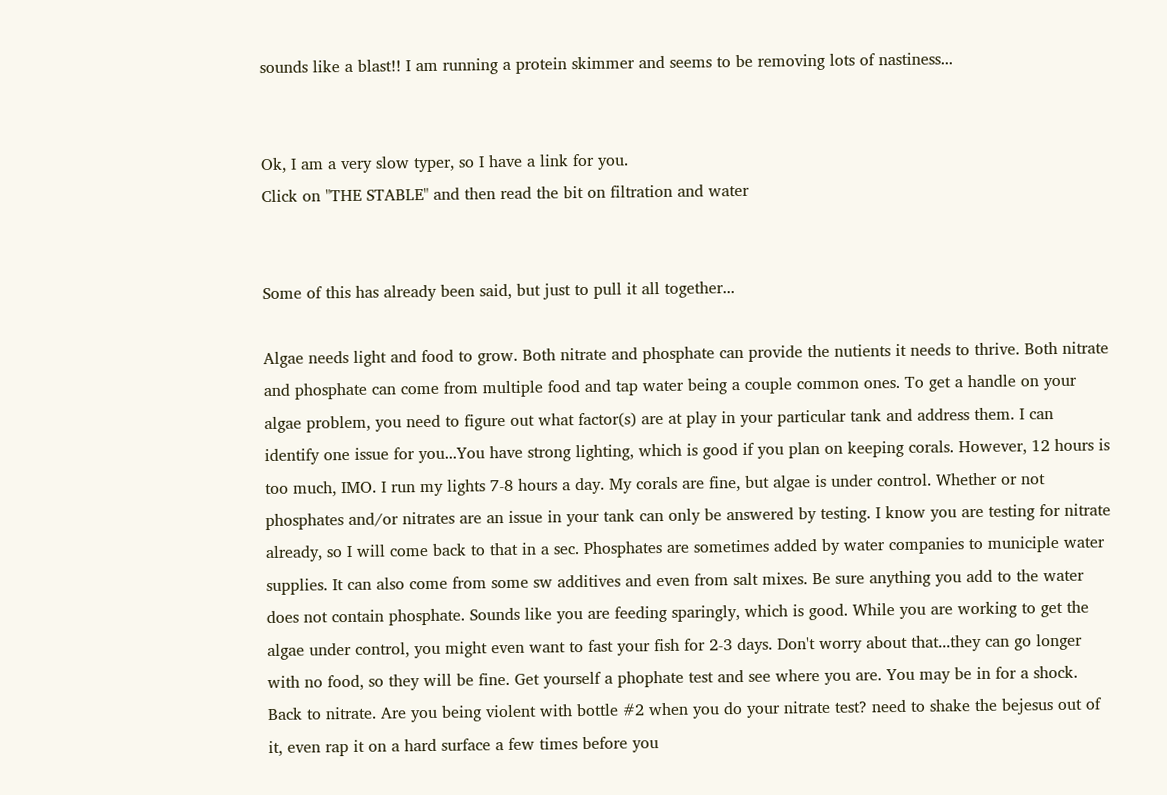sounds like a blast!! I am running a protein skimmer and seems to be removing lots of nastiness...


Ok, I am a very slow typer, so I have a link for you.
Click on "THE STABLE" and then read the bit on filtration and water


Some of this has already been said, but just to pull it all together...

Algae needs light and food to grow. Both nitrate and phosphate can provide the nutients it needs to thrive. Both nitrate and phosphate can come from multiple food and tap water being a couple common ones. To get a handle on your algae problem, you need to figure out what factor(s) are at play in your particular tank and address them. I can identify one issue for you...You have strong lighting, which is good if you plan on keeping corals. However, 12 hours is too much, IMO. I run my lights 7-8 hours a day. My corals are fine, but algae is under control. Whether or not phosphates and/or nitrates are an issue in your tank can only be answered by testing. I know you are testing for nitrate already, so I will come back to that in a sec. Phosphates are sometimes added by water companies to municiple water supplies. It can also come from some sw additives and even from salt mixes. Be sure anything you add to the water does not contain phosphate. Sounds like you are feeding sparingly, which is good. While you are working to get the algae under control, you might even want to fast your fish for 2-3 days. Don't worry about that...they can go longer with no food, so they will be fine. Get yourself a phophate test and see where you are. You may be in for a shock. Back to nitrate. Are you being violent with bottle #2 when you do your nitrate test? need to shake the bejesus out of it, even rap it on a hard surface a few times before you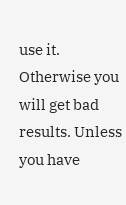use it. Otherwise you will get bad results. Unless you have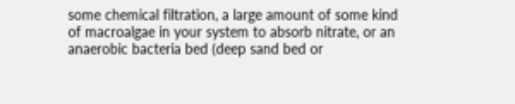some chemical filtration, a large amount of some kind of macroalgae in your system to absorb nitrate, or an anaerobic bacteria bed (deep sand bed or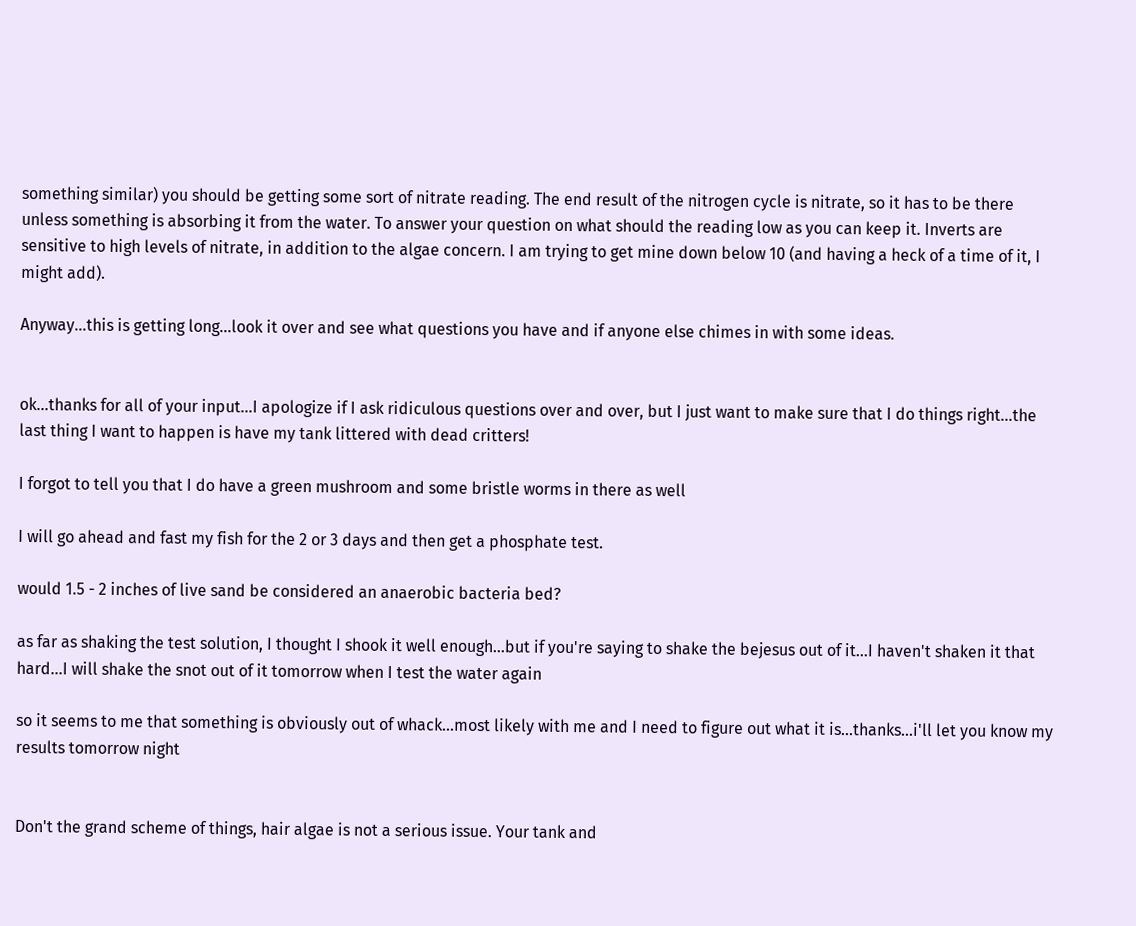something similar) you should be getting some sort of nitrate reading. The end result of the nitrogen cycle is nitrate, so it has to be there unless something is absorbing it from the water. To answer your question on what should the reading low as you can keep it. Inverts are sensitive to high levels of nitrate, in addition to the algae concern. I am trying to get mine down below 10 (and having a heck of a time of it, I might add).

Anyway...this is getting long...look it over and see what questions you have and if anyone else chimes in with some ideas.


ok...thanks for all of your input...I apologize if I ask ridiculous questions over and over, but I just want to make sure that I do things right...the last thing I want to happen is have my tank littered with dead critters!

I forgot to tell you that I do have a green mushroom and some bristle worms in there as well

I will go ahead and fast my fish for the 2 or 3 days and then get a phosphate test.

would 1.5 - 2 inches of live sand be considered an anaerobic bacteria bed?

as far as shaking the test solution, I thought I shook it well enough...but if you're saying to shake the bejesus out of it...I haven't shaken it that hard...I will shake the snot out of it tomorrow when I test the water again

so it seems to me that something is obviously out of whack...most likely with me and I need to figure out what it is...thanks...i'll let you know my results tomorrow night


Don't the grand scheme of things, hair algae is not a serious issue. Your tank and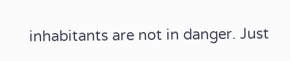inhabitants are not in danger. Just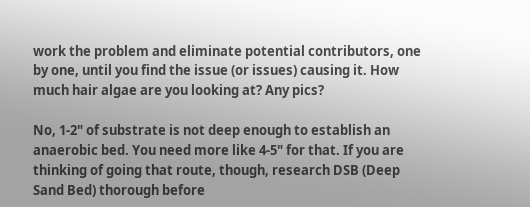work the problem and eliminate potential contributors, one by one, until you find the issue (or issues) causing it. How much hair algae are you looking at? Any pics?

No, 1-2" of substrate is not deep enough to establish an anaerobic bed. You need more like 4-5" for that. If you are thinking of going that route, though, research DSB (Deep Sand Bed) thorough before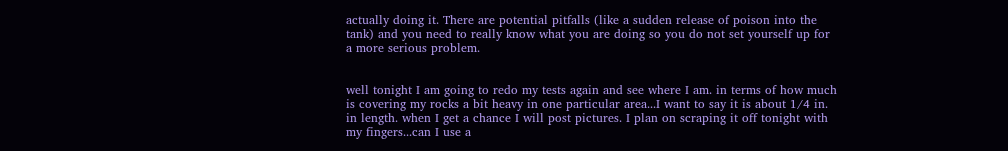actually doing it. There are potential pitfalls (like a sudden release of poison into the tank) and you need to really know what you are doing so you do not set yourself up for a more serious problem.


well tonight I am going to redo my tests again and see where I am. in terms of how much is covering my rocks a bit heavy in one particular area...I want to say it is about 1/4 in. in length. when I get a chance I will post pictures. I plan on scraping it off tonight with my fingers...can I use a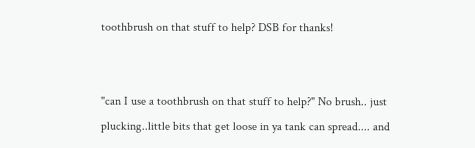toothbrush on that stuff to help? DSB for thanks!


"can I use a toothbrush on that stuff to help?" No brush.. just plucking..little bits that get loose in ya tank can spread.... and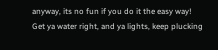anyway, its no fun if you do it the easy way!
Get ya water right, and ya lights, keep plucking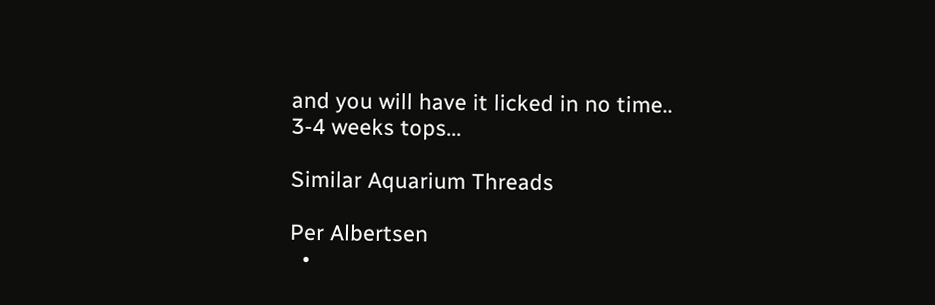and you will have it licked in no time..
3-4 weeks tops...

Similar Aquarium Threads

Per Albertsen
  •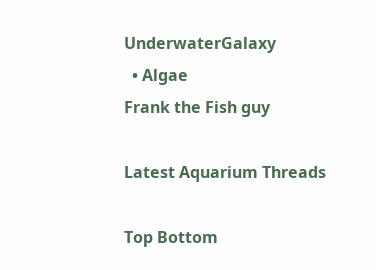UnderwaterGalaxy
  • Algae
Frank the Fish guy

Latest Aquarium Threads

Top Bottom